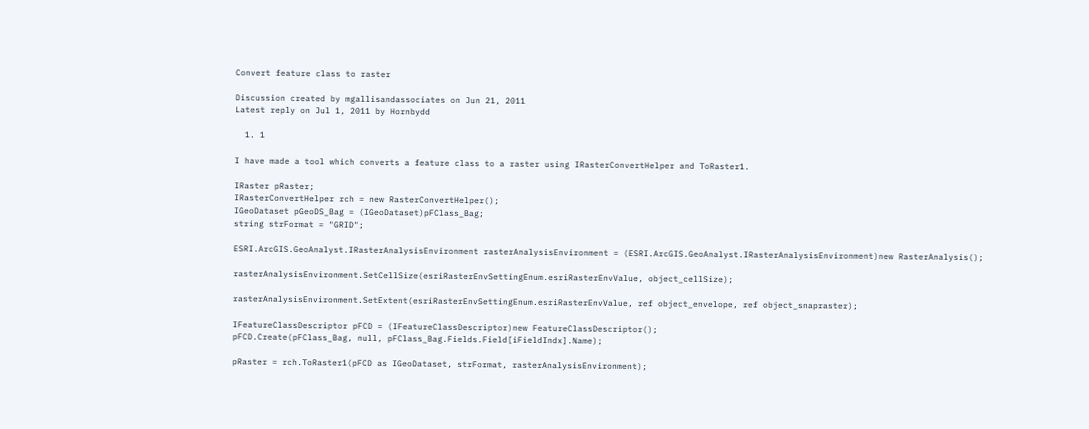Convert feature class to raster

Discussion created by mgallisandassociates on Jun 21, 2011
Latest reply on Jul 1, 2011 by Hornbydd

  1. 1

I have made a tool which converts a feature class to a raster using IRasterConvertHelper and ToRaster1.

IRaster pRaster;
IRasterConvertHelper rch = new RasterConvertHelper();
IGeoDataset pGeoDS_Bag = (IGeoDataset)pFClass_Bag;
string strFormat = "GRID";

ESRI.ArcGIS.GeoAnalyst.IRasterAnalysisEnvironment rasterAnalysisEnvironment = (ESRI.ArcGIS.GeoAnalyst.IRasterAnalysisEnvironment)new RasterAnalysis();

rasterAnalysisEnvironment.SetCellSize(esriRasterEnvSettingEnum.esriRasterEnvValue, object_cellSize);

rasterAnalysisEnvironment.SetExtent(esriRasterEnvSettingEnum.esriRasterEnvValue, ref object_envelope, ref object_snapraster);

IFeatureClassDescriptor pFCD = (IFeatureClassDescriptor)new FeatureClassDescriptor();
pFCD.Create(pFClass_Bag, null, pFClass_Bag.Fields.Field[iFieldIndx].Name);

pRaster = rch.ToRaster1(pFCD as IGeoDataset, strFormat, rasterAnalysisEnvironment);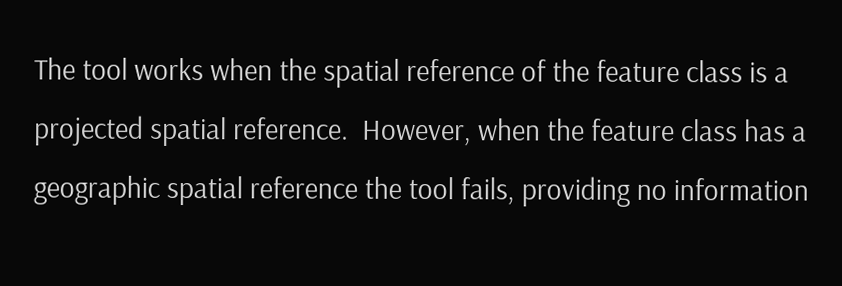The tool works when the spatial reference of the feature class is a projected spatial reference.  However, when the feature class has a geographic spatial reference the tool fails, providing no information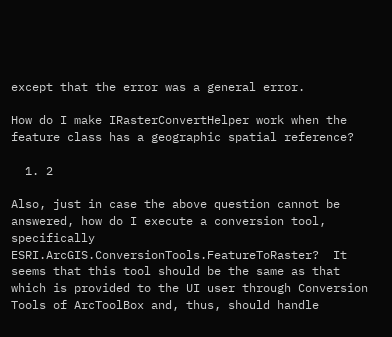except that the error was a general error.

How do I make IRasterConvertHelper work when the feature class has a geographic spatial reference?

  1. 2

Also, just in case the above question cannot be answered, how do I execute a conversion tool, specifically ESRI.ArcGIS.ConversionTools.FeatureToRaster?  It seems that this tool should be the same as that which is provided to the UI user through Conversion Tools of ArcToolBox and, thus, should handle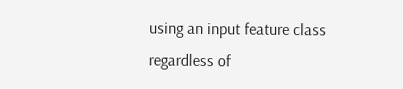using an input feature class regardless of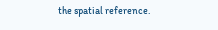the spatial reference.